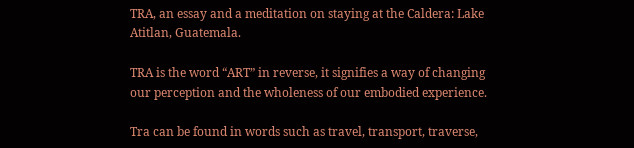TRA, an essay and a meditation on staying at the Caldera: Lake Atitlan, Guatemala.

TRA is the word “ART” in reverse, it signifies a way of changing our perception and the wholeness of our embodied experience.

Tra can be found in words such as travel, transport, traverse,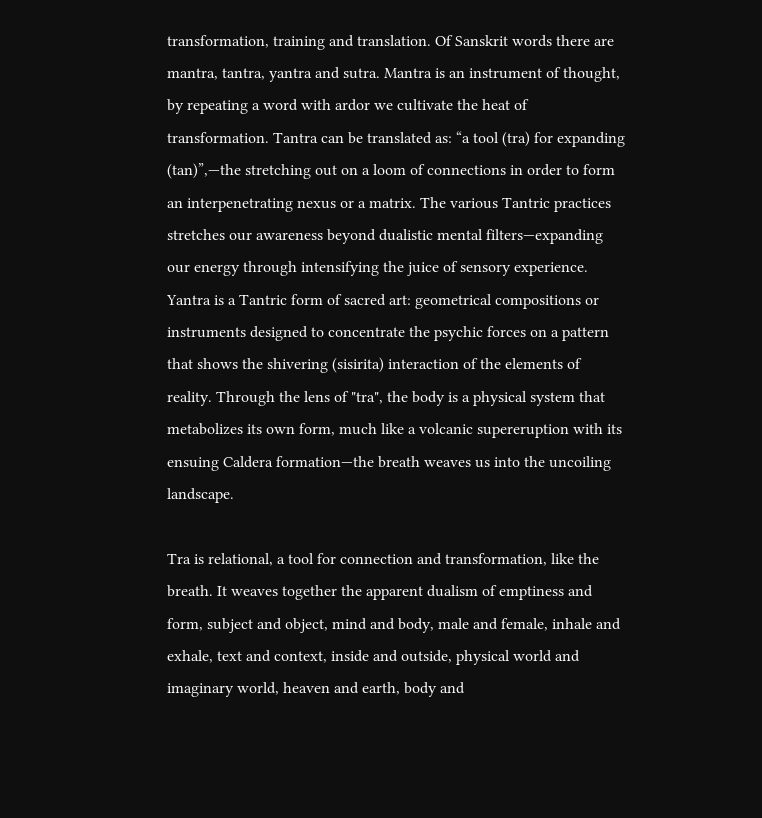transformation, training and translation. Of Sanskrit words there are mantra, tantra, yantra and sutra. Mantra is an instrument of thought, by repeating a word with ardor we cultivate the heat of transformation. Tantra can be translated as: “a tool (tra) for expanding (tan)”,—the stretching out on a loom of connections in order to form an interpenetrating nexus or a matrix. The various Tantric practices stretches our awareness beyond dualistic mental filters—expanding our energy through intensifying the juice of sensory experience. Yantra is a Tantric form of sacred art: geometrical compositions or instruments designed to concentrate the psychic forces on a pattern that shows the shivering (sisirita) interaction of the elements of reality. Through the lens of "tra", the body is a physical system that metabolizes its own form, much like a volcanic supereruption with its ensuing Caldera formation—the breath weaves us into the uncoiling landscape.

Tra is relational, a tool for connection and transformation, like the breath. It weaves together the apparent dualism of emptiness and form, subject and object, mind and body, male and female, inhale and exhale, text and context, inside and outside, physical world and imaginary world, heaven and earth, body and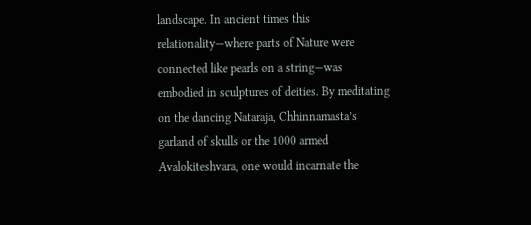landscape. In ancient times this relationality—where parts of Nature were connected like pearls on a string—was embodied in sculptures of deities. By meditating on the dancing Nataraja, Chhinnamasta’s garland of skulls or the 1000 armed Avalokiteshvara, one would incarnate the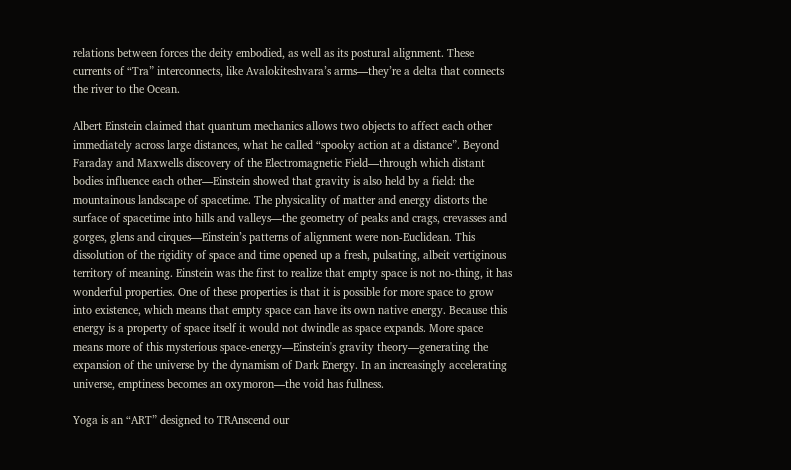relations between forces the deity embodied, as well as its postural alignment. These currents of “Tra” interconnects, like Avalokiteshvara’s arms—they’re a delta that connects the river to the Ocean.

Albert Einstein claimed that quantum mechanics allows two objects to affect each other immediately across large distances, what he called “spooky action at a distance”. Beyond Faraday and Maxwells discovery of the Electromagnetic Field—through which distant bodies influence each other—Einstein showed that gravity is also held by a field: the mountainous landscape of spacetime. The physicality of matter and energy distorts the surface of spacetime into hills and valleys—the geometry of peaks and crags, crevasses and gorges, glens and cirques—Einstein’s patterns of alignment were non-Euclidean. This dissolution of the rigidity of space and time opened up a fresh, pulsating, albeit vertiginous territory of meaning. Einstein was the first to realize that empty space is not no-thing, it has wonderful properties. One of these properties is that it is possible for more space to grow into existence, which means that empty space can have its own native energy. Because this energy is a property of space itself it would not dwindle as space expands. More space means more of this mysterious space-energy—Einstein's gravity theory—generating the expansion of the universe by the dynamism of Dark Energy. In an increasingly accelerating universe, emptiness becomes an oxymoron—the void has fullness.

Yoga is an “ART” designed to TRAnscend our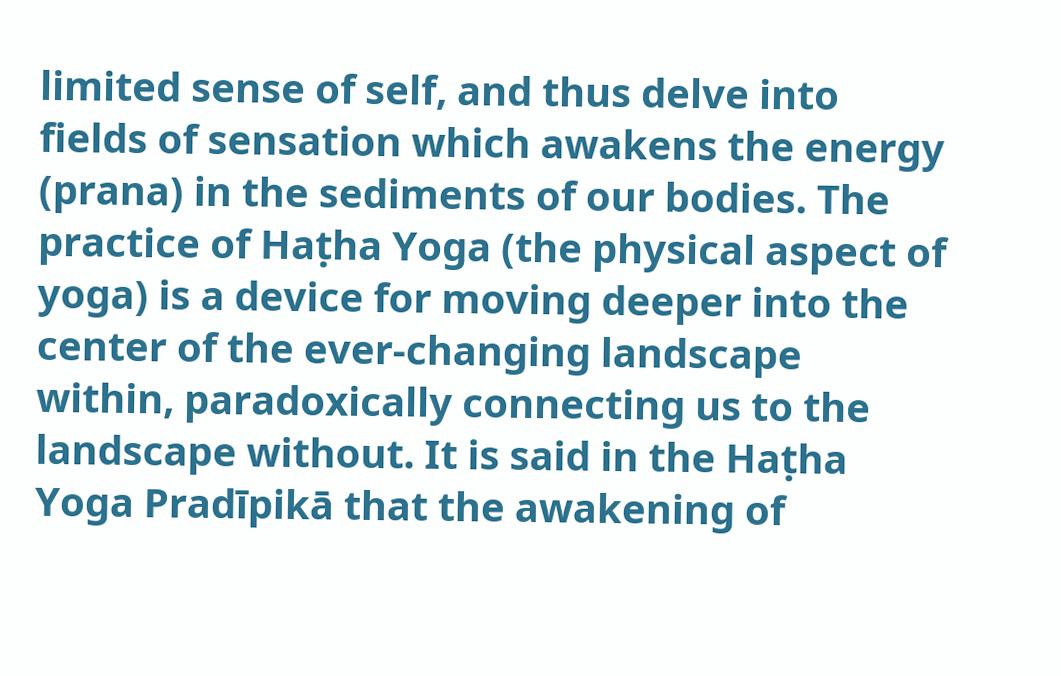limited sense of self, and thus delve into fields of sensation which awakens the energy (prana) in the sediments of our bodies. The practice of Haṭha Yoga (the physical aspect of yoga) is a device for moving deeper into the center of the ever-changing landscape within, paradoxically connecting us to the landscape without. It is said in the Haṭha Yoga Pradīpikā that the awakening of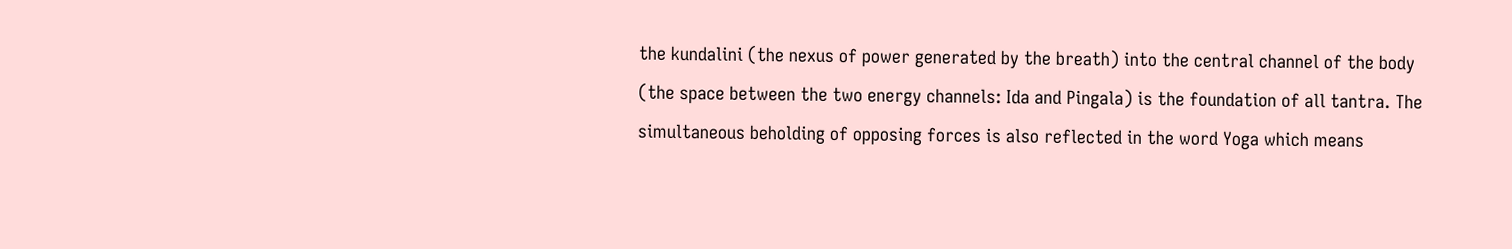the kundalini (the nexus of power generated by the breath) into the central channel of the body (the space between the two energy channels: Ida and Pingala) is the foundation of all tantra. The simultaneous beholding of opposing forces is also reflected in the word Yoga which means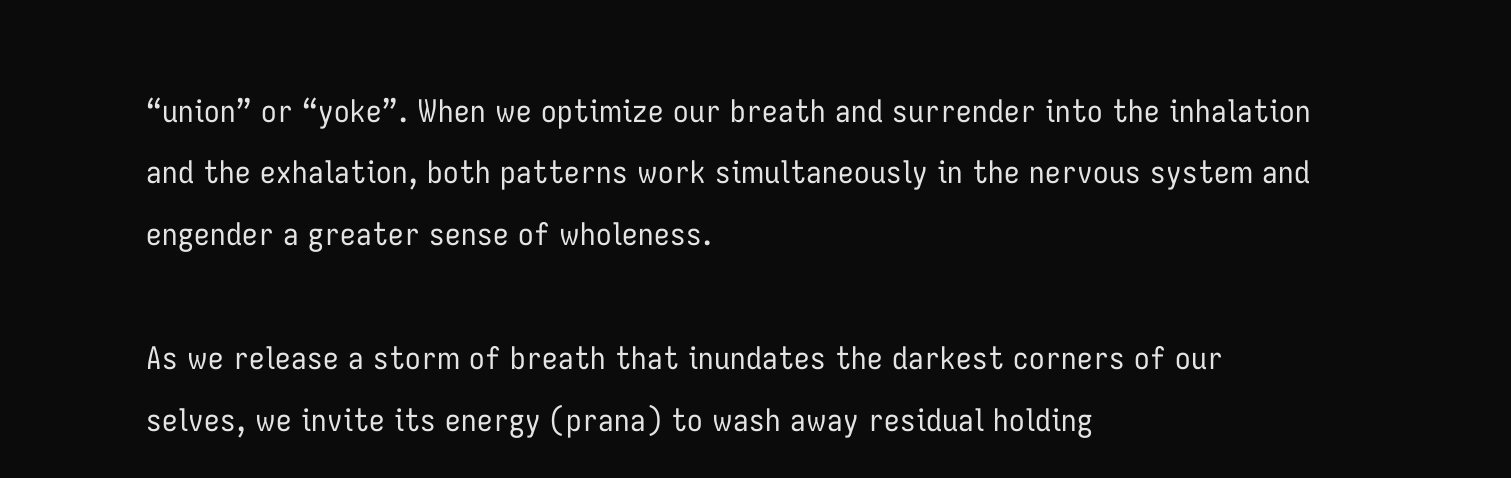“union” or “yoke”. When we optimize our breath and surrender into the inhalation and the exhalation, both patterns work simultaneously in the nervous system and engender a greater sense of wholeness.

As we release a storm of breath that inundates the darkest corners of our selves, we invite its energy (prana) to wash away residual holding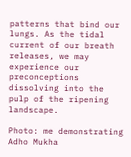patterns that bind our lungs. As the tidal current of our breath releases, we may experience our preconceptions dissolving into the pulp of the ripening landscape.

Photo: me demonstrating Adho Mukha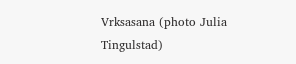Vrksasana (photo Julia Tingulstad)